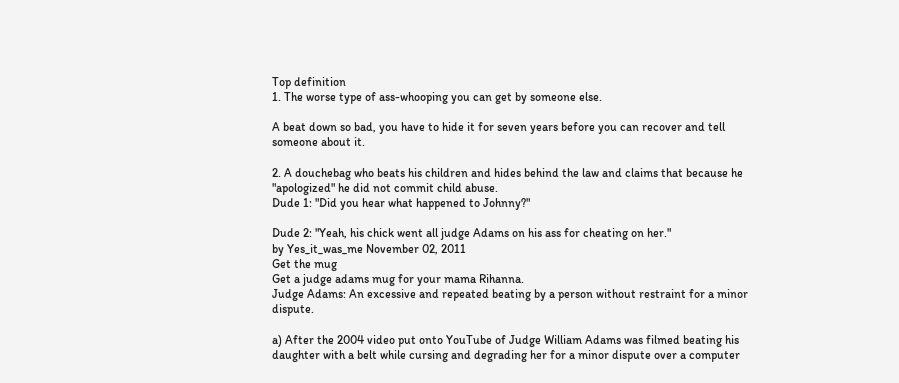Top definition
1. The worse type of ass-whooping you can get by someone else.

A beat down so bad, you have to hide it for seven years before you can recover and tell someone about it.

2. A douchebag who beats his children and hides behind the law and claims that because he "apologized" he did not commit child abuse.
Dude 1: "Did you hear what happened to Johnny?"

Dude 2: "Yeah, his chick went all judge Adams on his ass for cheating on her."
by Yes_it_was_me November 02, 2011
Get the mug
Get a judge adams mug for your mama Rihanna.
Judge Adams: An excessive and repeated beating by a person without restraint for a minor dispute.

a) After the 2004 video put onto YouTube of Judge William Adams was filmed beating his daughter with a belt while cursing and degrading her for a minor dispute over a computer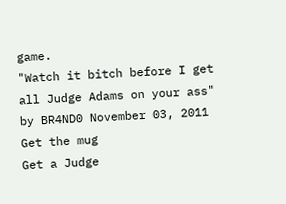game.
"Watch it bitch before I get all Judge Adams on your ass"
by BR4ND0 November 03, 2011
Get the mug
Get a Judge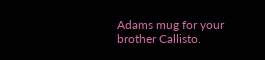Adams mug for your brother Callisto.